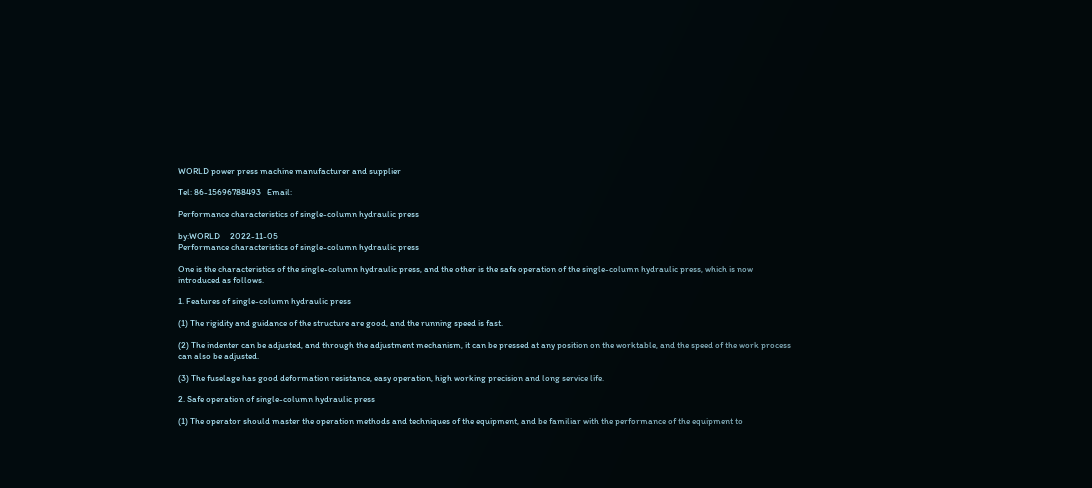WORLD power press machine manufacturer and supplier

Tel: 86-15696788493   Email:

Performance characteristics of single-column hydraulic press

by:WORLD     2022-11-05
Performance characteristics of single-column hydraulic press

One is the characteristics of the single-column hydraulic press, and the other is the safe operation of the single-column hydraulic press, which is now introduced as follows.

1. Features of single-column hydraulic press

(1) The rigidity and guidance of the structure are good, and the running speed is fast.

(2) The indenter can be adjusted, and through the adjustment mechanism, it can be pressed at any position on the worktable, and the speed of the work process can also be adjusted.

(3) The fuselage has good deformation resistance, easy operation, high working precision and long service life.

2. Safe operation of single-column hydraulic press

(1) The operator should master the operation methods and techniques of the equipment, and be familiar with the performance of the equipment to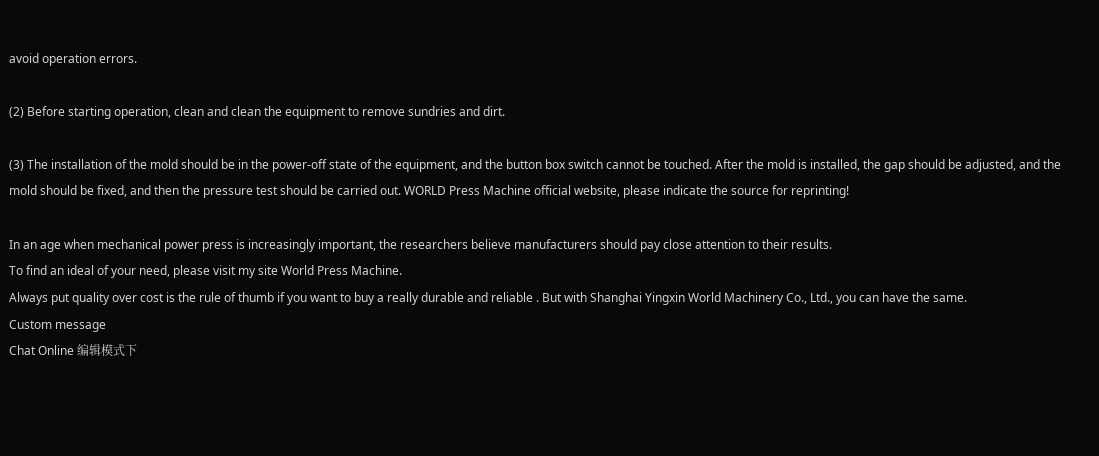avoid operation errors.

(2) Before starting operation, clean and clean the equipment to remove sundries and dirt.

(3) The installation of the mold should be in the power-off state of the equipment, and the button box switch cannot be touched. After the mold is installed, the gap should be adjusted, and the mold should be fixed, and then the pressure test should be carried out. WORLD Press Machine official website, please indicate the source for reprinting!

In an age when mechanical power press is increasingly important, the researchers believe manufacturers should pay close attention to their results.
To find an ideal of your need, please visit my site World Press Machine.
Always put quality over cost is the rule of thumb if you want to buy a really durable and reliable . But with Shanghai Yingxin World Machinery Co., Ltd., you can have the same.
Custom message
Chat Online 编辑模式下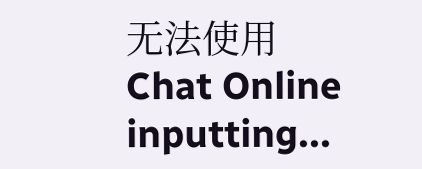无法使用
Chat Online inputting...